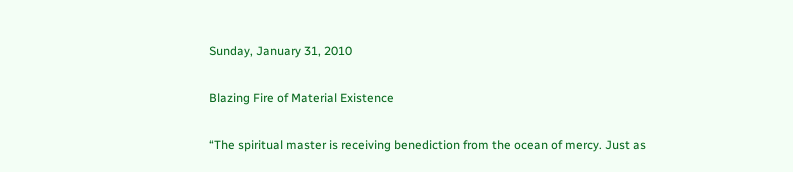Sunday, January 31, 2010

Blazing Fire of Material Existence

“The spiritual master is receiving benediction from the ocean of mercy. Just as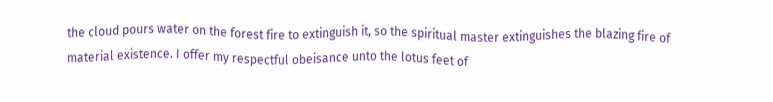the cloud pours water on the forest fire to extinguish it, so the spiritual master extinguishes the blazing fire of material existence. I offer my respectful obeisance unto the lotus feet of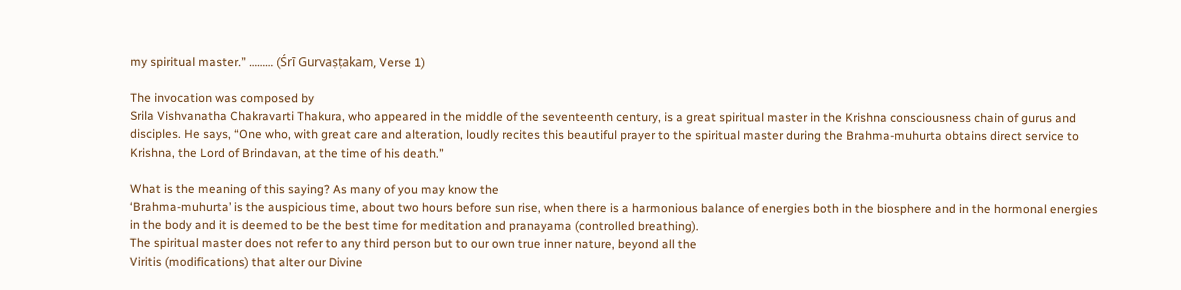my spiritual master.” ……… (Śrī Gurvaṣṭakam, Verse 1)

The invocation was composed by
Srila Vishvanatha Chakravarti Thakura, who appeared in the middle of the seventeenth century, is a great spiritual master in the Krishna consciousness chain of gurus and disciples. He says, “One who, with great care and alteration, loudly recites this beautiful prayer to the spiritual master during the Brahma-muhurta obtains direct service to Krishna, the Lord of Brindavan, at the time of his death.”

What is the meaning of this saying? As many of you may know the
‘Brahma-muhurta’ is the auspicious time, about two hours before sun rise, when there is a harmonious balance of energies both in the biosphere and in the hormonal energies in the body and it is deemed to be the best time for meditation and pranayama (controlled breathing).
The spiritual master does not refer to any third person but to our own true inner nature, beyond all the
Viritis (modifications) that alter our Divine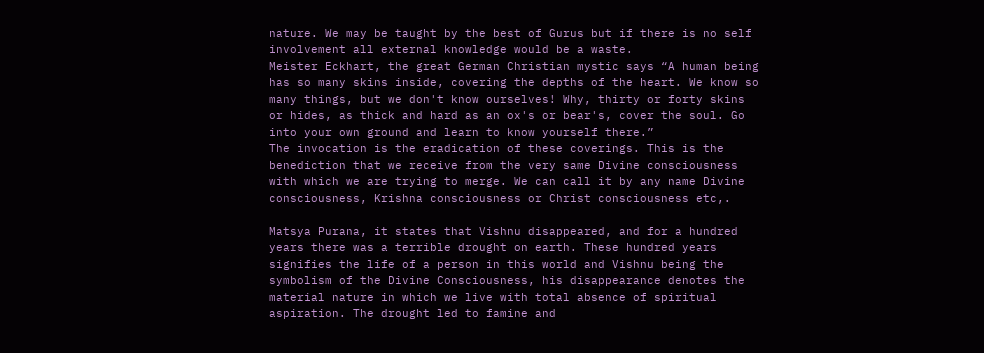nature. We may be taught by the best of Gurus but if there is no self involvement all external knowledge would be a waste.
Meister Eckhart, the great German Christian mystic says “A human being has so many skins inside, covering the depths of the heart. We know so many things, but we don't know ourselves! Why, thirty or forty skins or hides, as thick and hard as an ox's or bear's, cover the soul. Go into your own ground and learn to know yourself there.”
The invocation is the eradication of these coverings. This is the benediction that we receive from the very same Divine consciousness with which we are trying to merge. We can call it by any name Divine consciousness, Krishna consciousness or Christ consciousness etc,.

Matsya Purana, it states that Vishnu disappeared, and for a hundred years there was a terrible drought on earth. These hundred years signifies the life of a person in this world and Vishnu being the symbolism of the Divine Consciousness, his disappearance denotes the material nature in which we live with total absence of spiritual aspiration. The drought led to famine and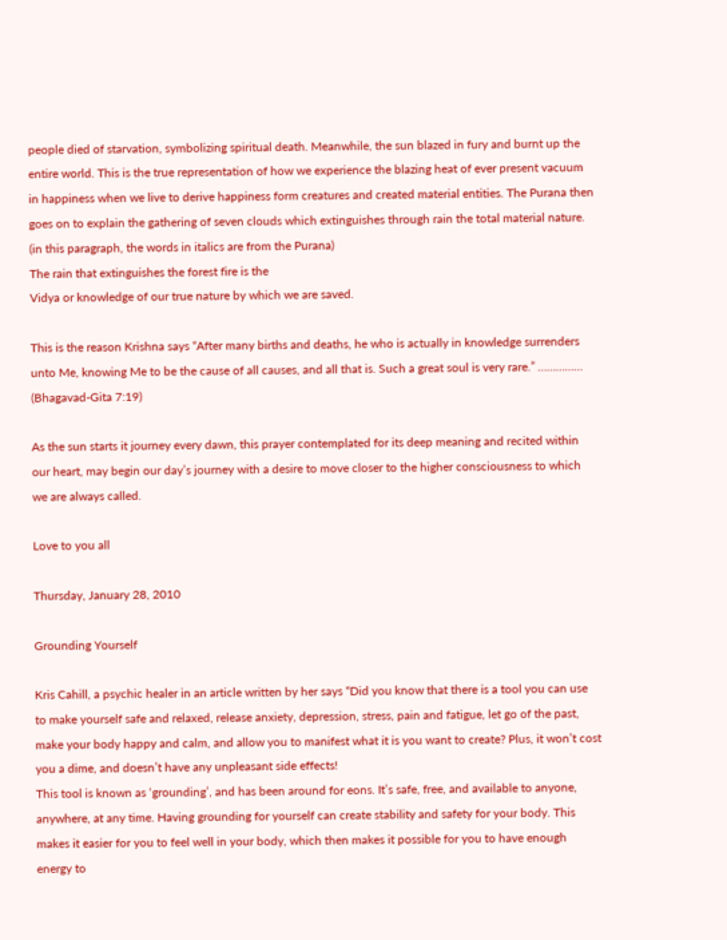people died of starvation, symbolizing spiritual death. Meanwhile, the sun blazed in fury and burnt up the entire world. This is the true representation of how we experience the blazing heat of ever present vacuum in happiness when we live to derive happiness form creatures and created material entities. The Purana then goes on to explain the gathering of seven clouds which extinguishes through rain the total material nature. (in this paragraph, the words in italics are from the Purana)
The rain that extinguishes the forest fire is the
Vidya or knowledge of our true nature by which we are saved.

This is the reason Krishna says “After many births and deaths, he who is actually in knowledge surrenders unto Me, knowing Me to be the cause of all causes, and all that is. Such a great soul is very rare.” ……………
(Bhagavad-Gita 7:19)

As the sun starts it journey every dawn, this prayer contemplated for its deep meaning and recited within our heart, may begin our day’s journey with a desire to move closer to the higher consciousness to which we are always called.

Love to you all

Thursday, January 28, 2010

Grounding Yourself

Kris Cahill, a psychic healer in an article written by her says “Did you know that there is a tool you can use to make yourself safe and relaxed, release anxiety, depression, stress, pain and fatigue, let go of the past, make your body happy and calm, and allow you to manifest what it is you want to create? Plus, it won’t cost you a dime, and doesn’t have any unpleasant side effects!
This tool is known as ‘grounding’, and has been around for eons. It’s safe, free, and available to anyone, anywhere, at any time. Having grounding for yourself can create stability and safety for your body. This makes it easier for you to feel well in your body, which then makes it possible for you to have enough energy to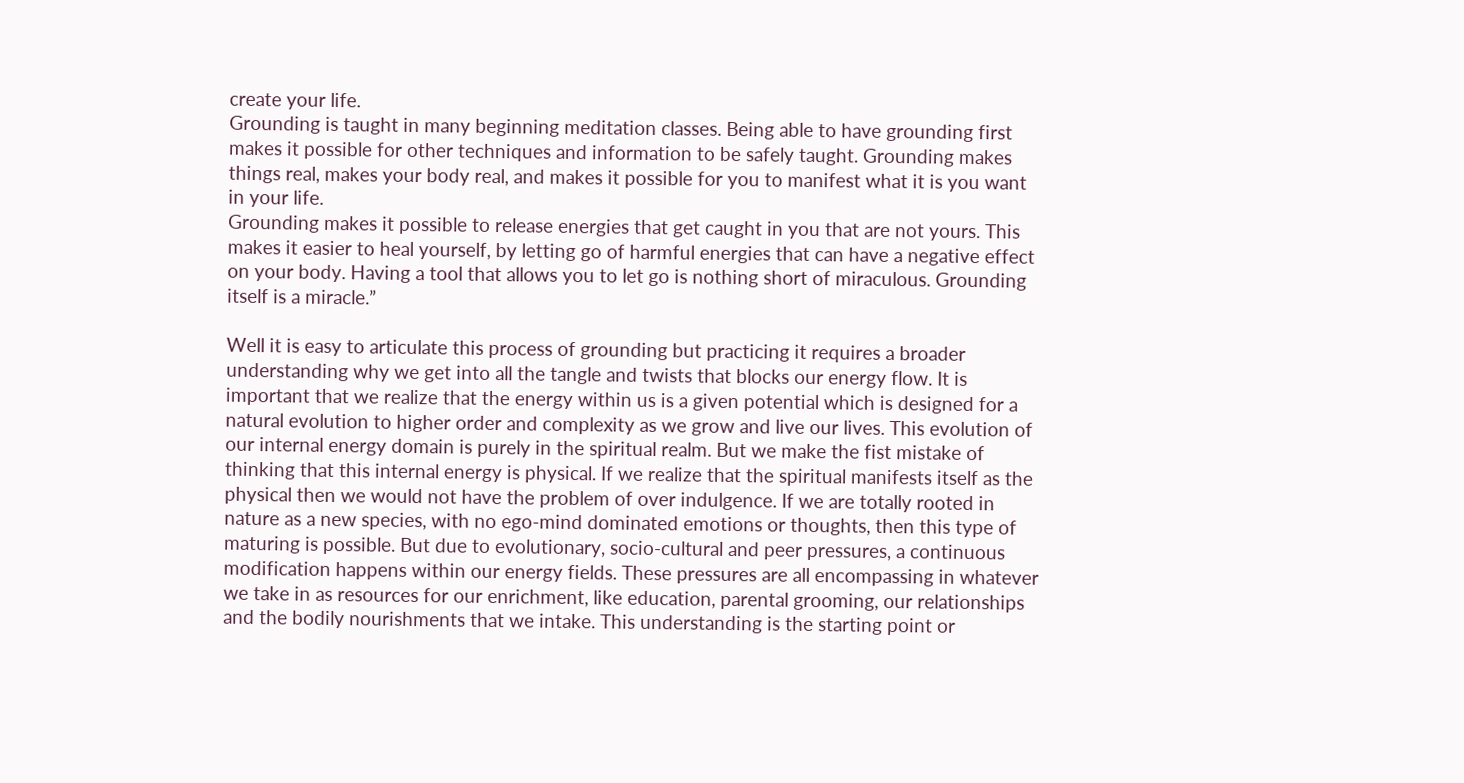create your life.
Grounding is taught in many beginning meditation classes. Being able to have grounding first makes it possible for other techniques and information to be safely taught. Grounding makes things real, makes your body real, and makes it possible for you to manifest what it is you want in your life.
Grounding makes it possible to release energies that get caught in you that are not yours. This makes it easier to heal yourself, by letting go of harmful energies that can have a negative effect on your body. Having a tool that allows you to let go is nothing short of miraculous. Grounding itself is a miracle.”

Well it is easy to articulate this process of grounding but practicing it requires a broader understanding why we get into all the tangle and twists that blocks our energy flow. It is important that we realize that the energy within us is a given potential which is designed for a natural evolution to higher order and complexity as we grow and live our lives. This evolution of our internal energy domain is purely in the spiritual realm. But we make the fist mistake of thinking that this internal energy is physical. If we realize that the spiritual manifests itself as the physical then we would not have the problem of over indulgence. If we are totally rooted in nature as a new species, with no ego-mind dominated emotions or thoughts, then this type of maturing is possible. But due to evolutionary, socio-cultural and peer pressures, a continuous modification happens within our energy fields. These pressures are all encompassing in whatever we take in as resources for our enrichment, like education, parental grooming, our relationships and the bodily nourishments that we intake. This understanding is the starting point or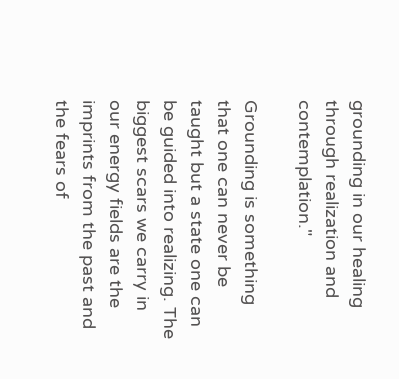grounding in our healing through realization and contemplation."

Grounding is something that one can never be taught but a state one can be guided into realizing. The biggest scars we carry in our energy fields are the imprints from the past and the fears of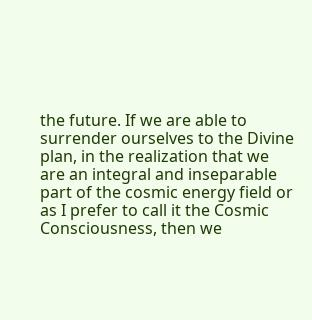the future. If we are able to surrender ourselves to the Divine plan, in the realization that we are an integral and inseparable part of the cosmic energy field or as I prefer to call it the Cosmic Consciousness, then we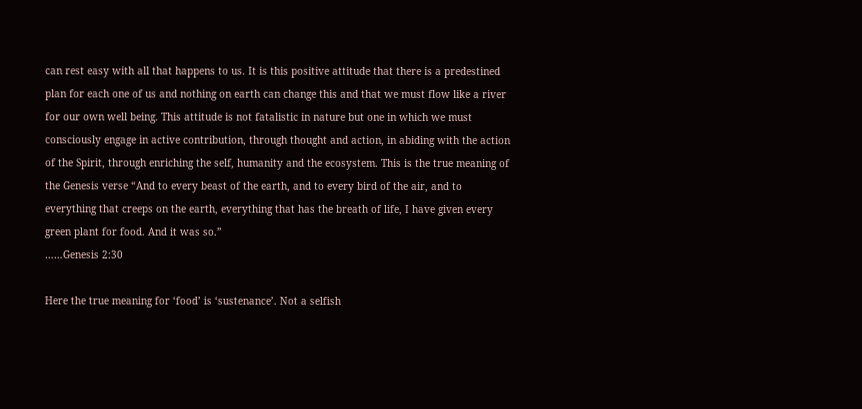can rest easy with all that happens to us. It is this positive attitude that there is a predestined plan for each one of us and nothing on earth can change this and that we must flow like a river for our own well being. This attitude is not fatalistic in nature but one in which we must consciously engage in active contribution, through thought and action, in abiding with the action of the Spirit, through enriching the self, humanity and the ecosystem. This is the true meaning of the Genesis verse “And to every beast of the earth, and to every bird of the air, and to everything that creeps on the earth, everything that has the breath of life, I have given every green plant for food. And it was so.”
……Genesis 2:30

Here the true meaning for ‘food’ is ‘sustenance’. Not a selfish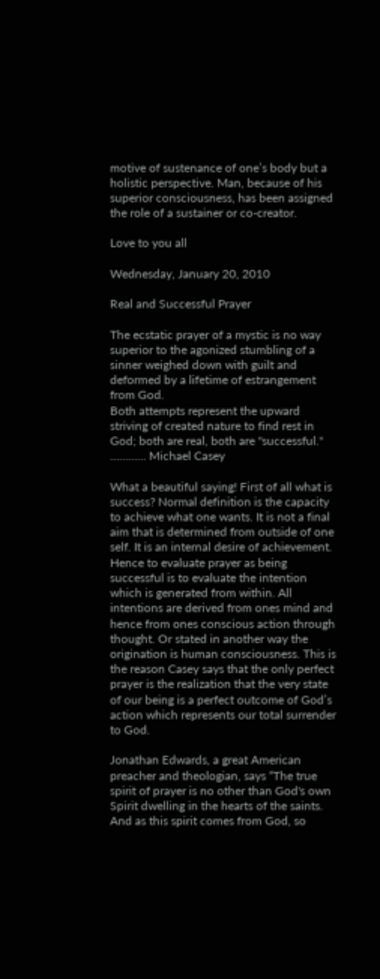motive of sustenance of one’s body but a holistic perspective. Man, because of his superior consciousness, has been assigned the role of a sustainer or co-creator.

Love to you all

Wednesday, January 20, 2010

Real and Successful Prayer

The ecstatic prayer of a mystic is no way superior to the agonized stumbling of a sinner weighed down with guilt and deformed by a lifetime of estrangement from God.
Both attempts represent the upward striving of created nature to find rest in God; both are real, both are "successful."
………… Michael Casey

What a beautiful saying! First of all what is success? Normal definition is the capacity to achieve what one wants. It is not a final aim that is determined from outside of one self. It is an internal desire of achievement. Hence to evaluate prayer as being successful is to evaluate the intention which is generated from within. All intentions are derived from ones mind and hence from ones conscious action through thought. Or stated in another way the origination is human consciousness. This is the reason Casey says that the only perfect prayer is the realization that the very state of our being is a perfect outcome of God’s action which represents our total surrender to God.

Jonathan Edwards, a great American preacher and theologian, says “The true spirit of prayer is no other than God's own Spirit dwelling in the hearts of the saints. And as this spirit comes from God, so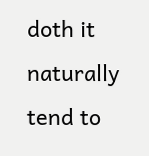doth it naturally tend to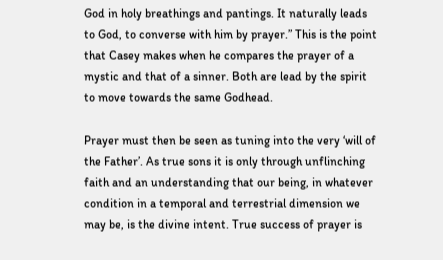God in holy breathings and pantings. It naturally leads to God, to converse with him by prayer.” This is the point that Casey makes when he compares the prayer of a mystic and that of a sinner. Both are lead by the spirit to move towards the same Godhead.

Prayer must then be seen as tuning into the very ‘will of the Father’. As true sons it is only through unflinching faith and an understanding that our being, in whatever condition in a temporal and terrestrial dimension we may be, is the divine intent. True success of prayer is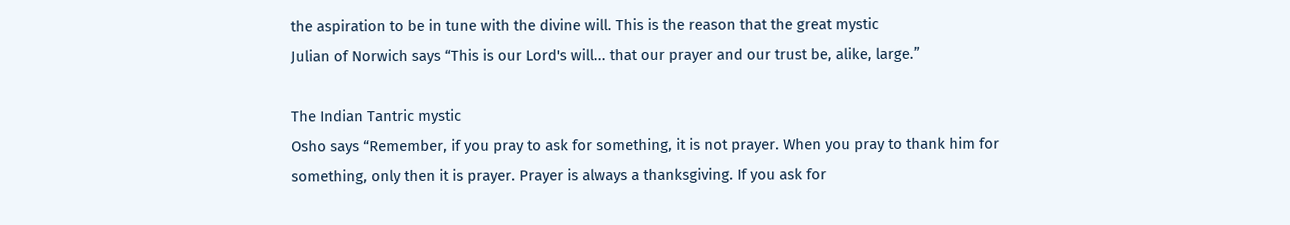the aspiration to be in tune with the divine will. This is the reason that the great mystic
Julian of Norwich says “This is our Lord's will... that our prayer and our trust be, alike, large.”

The Indian Tantric mystic
Osho says “Remember, if you pray to ask for something, it is not prayer. When you pray to thank him for something, only then it is prayer. Prayer is always a thanksgiving. If you ask for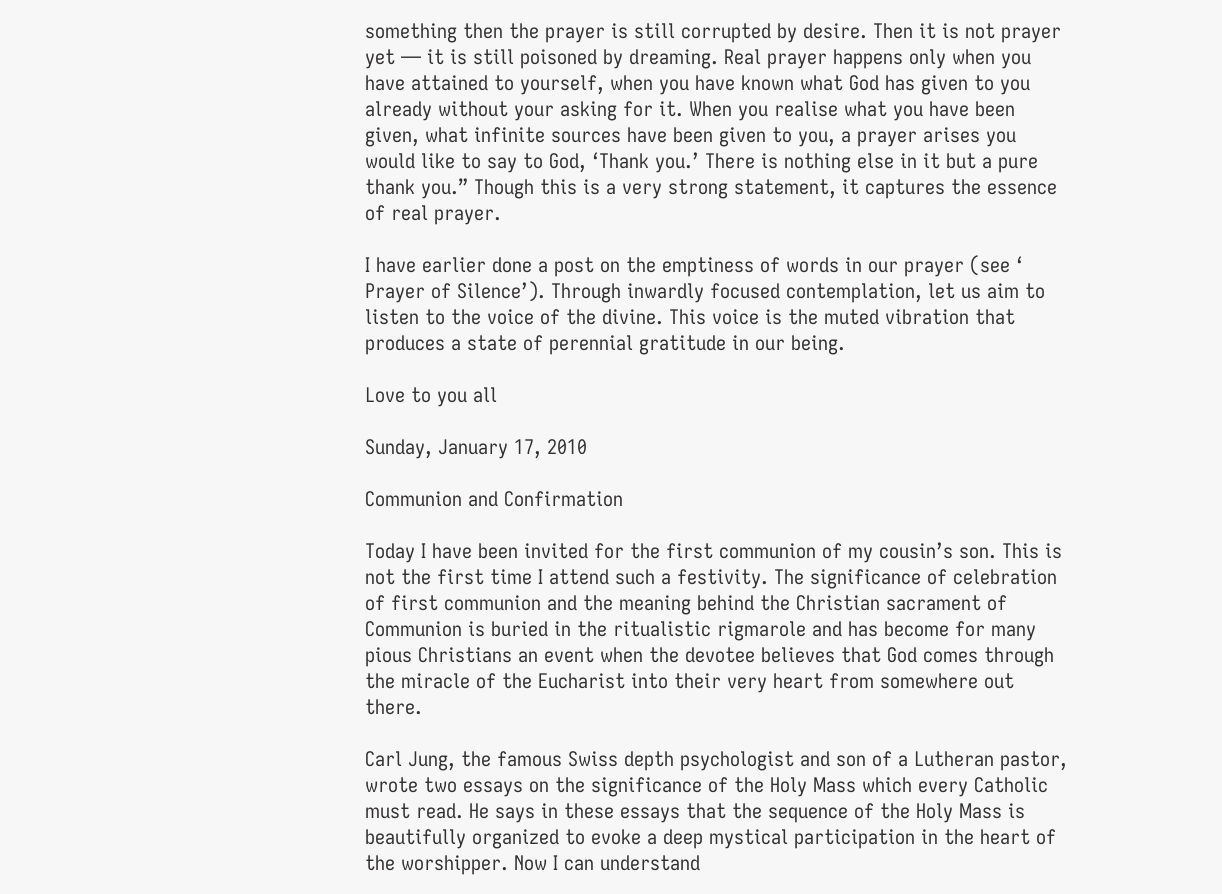something then the prayer is still corrupted by desire. Then it is not prayer yet — it is still poisoned by dreaming. Real prayer happens only when you have attained to yourself, when you have known what God has given to you already without your asking for it. When you realise what you have been given, what infinite sources have been given to you, a prayer arises you would like to say to God, ‘Thank you.’ There is nothing else in it but a pure thank you.” Though this is a very strong statement, it captures the essence of real prayer.

I have earlier done a post on the emptiness of words in our prayer (see ‘
Prayer of Silence’). Through inwardly focused contemplation, let us aim to listen to the voice of the divine. This voice is the muted vibration that produces a state of perennial gratitude in our being.

Love to you all

Sunday, January 17, 2010

Communion and Confirmation

Today I have been invited for the first communion of my cousin’s son. This is not the first time I attend such a festivity. The significance of celebration of first communion and the meaning behind the Christian sacrament of Communion is buried in the ritualistic rigmarole and has become for many pious Christians an event when the devotee believes that God comes through the miracle of the Eucharist into their very heart from somewhere out there.

Carl Jung, the famous Swiss depth psychologist and son of a Lutheran pastor, wrote two essays on the significance of the Holy Mass which every Catholic must read. He says in these essays that the sequence of the Holy Mass is beautifully organized to evoke a deep mystical participation in the heart of the worshipper. Now I can understand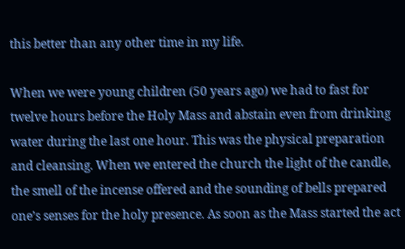this better than any other time in my life.

When we were young children (50 years ago) we had to fast for twelve hours before the Holy Mass and abstain even from drinking water during the last one hour. This was the physical preparation and cleansing. When we entered the church the light of the candle, the smell of the incense offered and the sounding of bells prepared one’s senses for the holy presence. As soon as the Mass started the act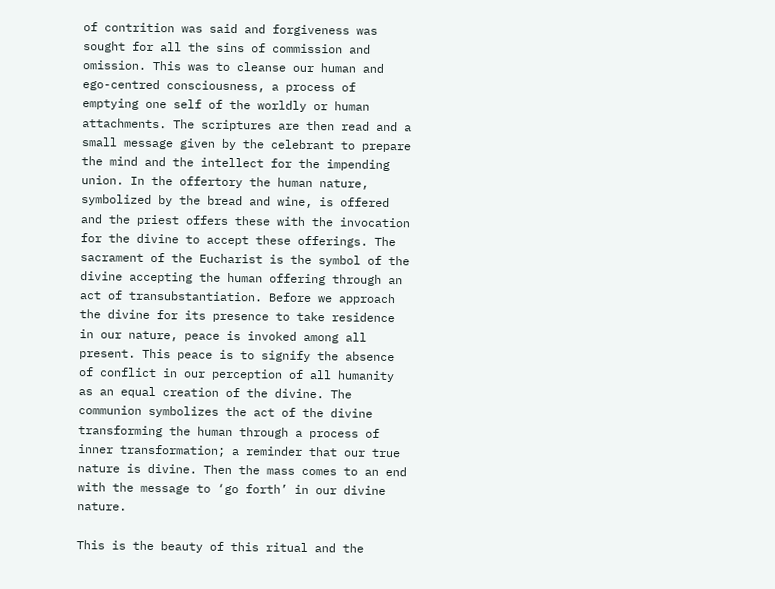of contrition was said and forgiveness was sought for all the sins of commission and omission. This was to cleanse our human and ego-centred consciousness, a process of emptying one self of the worldly or human attachments. The scriptures are then read and a small message given by the celebrant to prepare the mind and the intellect for the impending union. In the offertory the human nature, symbolized by the bread and wine, is offered and the priest offers these with the invocation for the divine to accept these offerings. The sacrament of the Eucharist is the symbol of the divine accepting the human offering through an act of transubstantiation. Before we approach the divine for its presence to take residence in our nature, peace is invoked among all present. This peace is to signify the absence of conflict in our perception of all humanity as an equal creation of the divine. The communion symbolizes the act of the divine transforming the human through a process of inner transformation; a reminder that our true nature is divine. Then the mass comes to an end with the message to ‘go forth’ in our divine nature.

This is the beauty of this ritual and the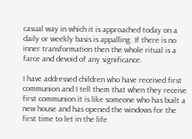casual way in which it is approached today on a daily or weekly basis is appalling. If there is no inner transformation then the whole ritual is a farce and devoid of any significance.

I have addressed children who have received first communion and I tell them that when they receive first communion it is like someone who has built a new house and has opened the windows for the first time to let in the life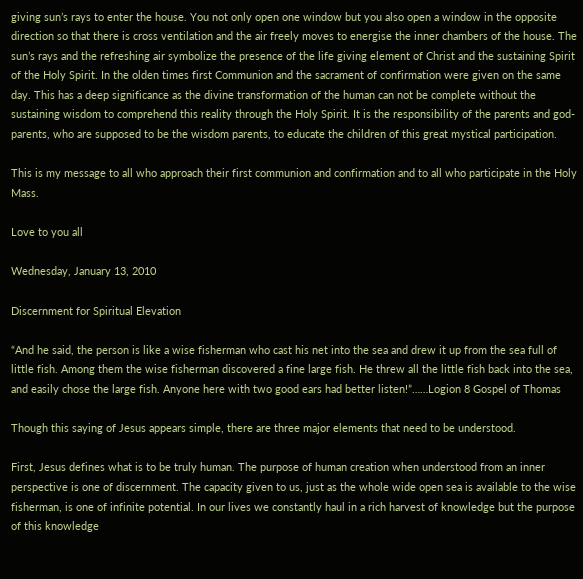giving sun’s rays to enter the house. You not only open one window but you also open a window in the opposite direction so that there is cross ventilation and the air freely moves to energise the inner chambers of the house. The sun’s rays and the refreshing air symbolize the presence of the life giving element of Christ and the sustaining Spirit of the Holy Spirit. In the olden times first Communion and the sacrament of confirmation were given on the same day. This has a deep significance as the divine transformation of the human can not be complete without the sustaining wisdom to comprehend this reality through the Holy Spirit. It is the responsibility of the parents and god-parents, who are supposed to be the wisdom parents, to educate the children of this great mystical participation.

This is my message to all who approach their first communion and confirmation and to all who participate in the Holy Mass.

Love to you all

Wednesday, January 13, 2010

Discernment for Spiritual Elevation

“And he said, the person is like a wise fisherman who cast his net into the sea and drew it up from the sea full of little fish. Among them the wise fisherman discovered a fine large fish. He threw all the little fish back into the sea, and easily chose the large fish. Anyone here with two good ears had better listen!”……Logion 8 Gospel of Thomas

Though this saying of Jesus appears simple, there are three major elements that need to be understood.

First, Jesus defines what is to be truly human. The purpose of human creation when understood from an inner perspective is one of discernment. The capacity given to us, just as the whole wide open sea is available to the wise fisherman, is one of infinite potential. In our lives we constantly haul in a rich harvest of knowledge but the purpose of this knowledge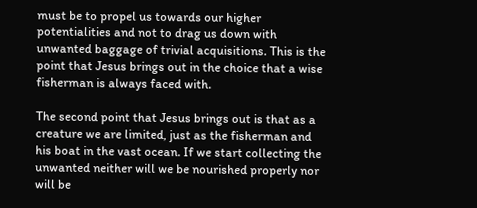must be to propel us towards our higher potentialities and not to drag us down with unwanted baggage of trivial acquisitions. This is the point that Jesus brings out in the choice that a wise fisherman is always faced with.

The second point that Jesus brings out is that as a creature we are limited, just as the fisherman and his boat in the vast ocean. If we start collecting the unwanted neither will we be nourished properly nor will be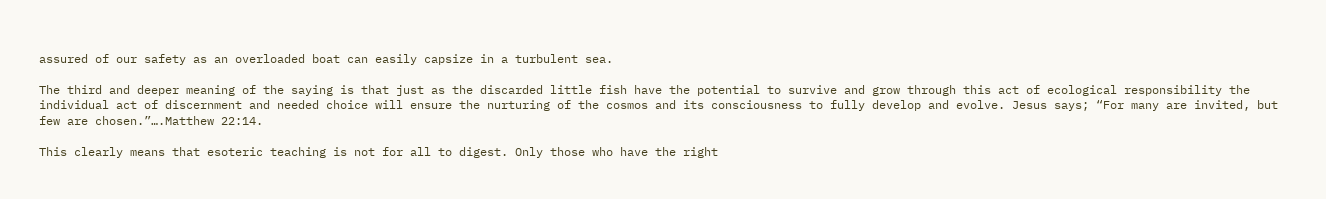assured of our safety as an overloaded boat can easily capsize in a turbulent sea.

The third and deeper meaning of the saying is that just as the discarded little fish have the potential to survive and grow through this act of ecological responsibility the individual act of discernment and needed choice will ensure the nurturing of the cosmos and its consciousness to fully develop and evolve. Jesus says; “For many are invited, but few are chosen.”….Matthew 22:14.

This clearly means that esoteric teaching is not for all to digest. Only those who have the right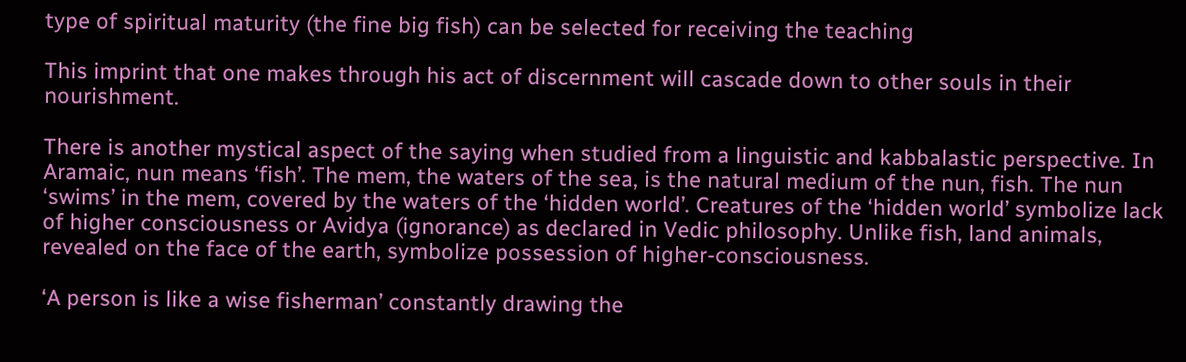type of spiritual maturity (the fine big fish) can be selected for receiving the teaching

This imprint that one makes through his act of discernment will cascade down to other souls in their nourishment.

There is another mystical aspect of the saying when studied from a linguistic and kabbalastic perspective. In Aramaic, nun means ‘fish’. The mem, the waters of the sea, is the natural medium of the nun, fish. The nun ‘swims’ in the mem, covered by the waters of the ‘hidden world’. Creatures of the ‘hidden world’ symbolize lack of higher consciousness or Avidya (ignorance) as declared in Vedic philosophy. Unlike fish, land animals, revealed on the face of the earth, symbolize possession of higher-consciousness.

‘A person is like a wise fisherman’ constantly drawing the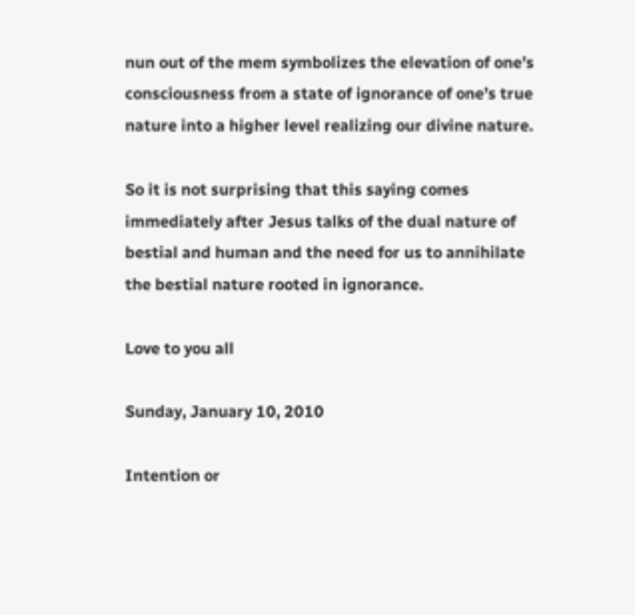nun out of the mem symbolizes the elevation of one’s consciousness from a state of ignorance of one’s true nature into a higher level realizing our divine nature.

So it is not surprising that this saying comes immediately after Jesus talks of the dual nature of bestial and human and the need for us to annihilate the bestial nature rooted in ignorance.

Love to you all

Sunday, January 10, 2010

Intention or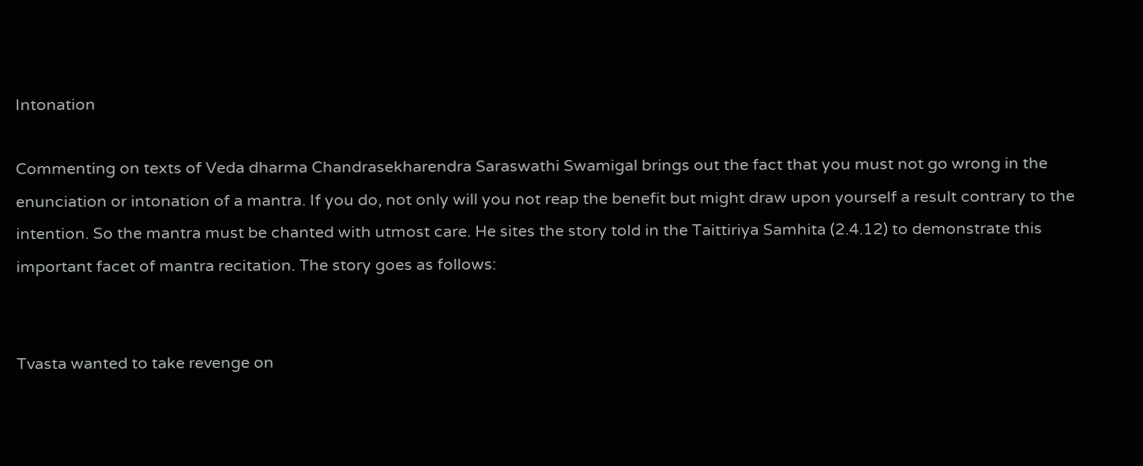Intonation

Commenting on texts of Veda dharma Chandrasekharendra Saraswathi Swamigal brings out the fact that you must not go wrong in the enunciation or intonation of a mantra. If you do, not only will you not reap the benefit but might draw upon yourself a result contrary to the intention. So the mantra must be chanted with utmost care. He sites the story told in the Taittiriya Samhita (2.4.12) to demonstrate this important facet of mantra recitation. The story goes as follows:


Tvasta wanted to take revenge on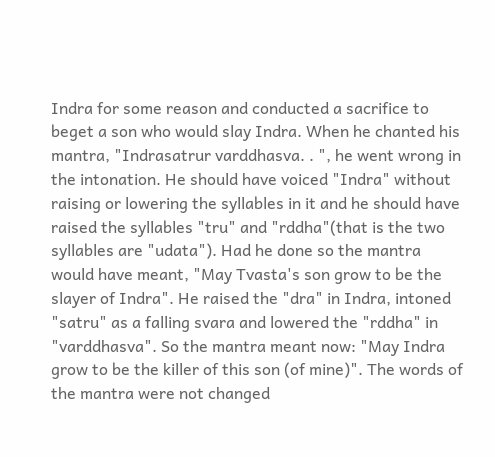Indra for some reason and conducted a sacrifice to beget a son who would slay Indra. When he chanted his mantra, "Indrasatrur varddhasva. . ", he went wrong in the intonation. He should have voiced "Indra" without raising or lowering the syllables in it and he should have raised the syllables "tru" and "rddha"(that is the two syllables are "udata"). Had he done so the mantra would have meant, "May Tvasta's son grow to be the slayer of Indra". He raised the "dra" in Indra, intoned "satru" as a falling svara and lowered the "rddha" in "varddhasva". So the mantra meant now: "May Indra grow to be the killer of this son (of mine)". The words of the mantra were not changed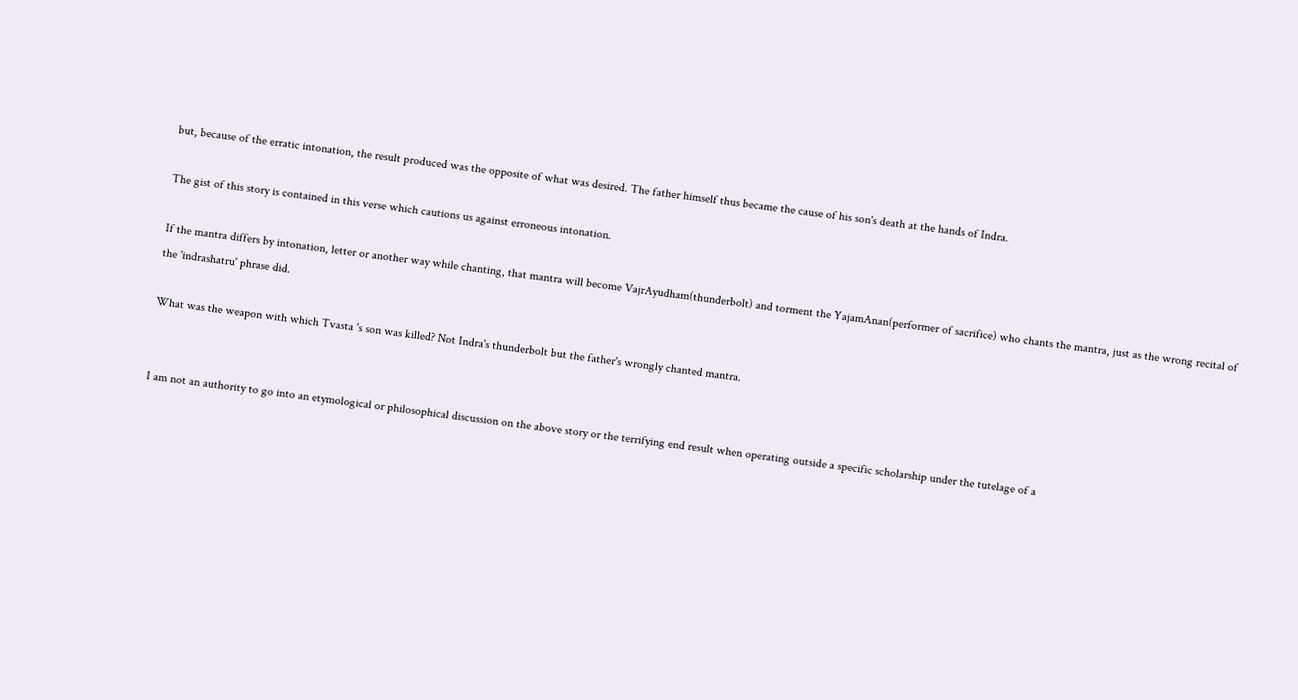but, because of the erratic intonation, the result produced was the opposite of what was desired. The father himself thus became the cause of his son's death at the hands of Indra.

The gist of this story is contained in this verse which cautions us against erroneous intonation.

If the mantra differs by intonation, letter or another way while chanting, that mantra will become VajrAyudham(thunderbolt) and torment the YajamAnan(performer of sacrifice) who chants the mantra, just as the wrong recital of the 'indrashatru' phrase did.

What was the weapon with which Tvasta 's son was killed? Not Indra's thunderbolt but the father's wrongly chanted mantra.


I am not an authority to go into an etymological or philosophical discussion on the above story or the terrifying end result when operating outside a specific scholarship under the tutelage of a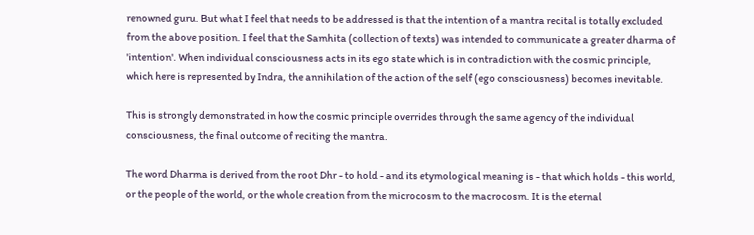renowned guru. But what I feel that needs to be addressed is that the intention of a mantra recital is totally excluded from the above position. I feel that the Samhita (collection of texts) was intended to communicate a greater dharma of 'intention'. When individual consciousness acts in its ego state which is in contradiction with the cosmic principle, which here is represented by Indra, the annihilation of the action of the self (ego consciousness) becomes inevitable.

This is strongly demonstrated in how the cosmic principle overrides through the same agency of the individual consciousness, the final outcome of reciting the mantra.

The word Dharma is derived from the root Dhr - to hold - and its etymological meaning is - that which holds - this world, or the people of the world, or the whole creation from the microcosm to the macrocosm. It is the eternal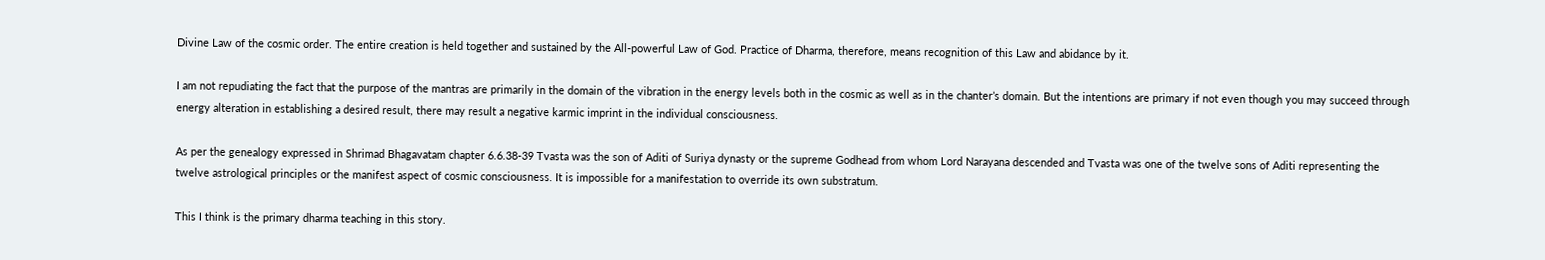Divine Law of the cosmic order. The entire creation is held together and sustained by the All-powerful Law of God. Practice of Dharma, therefore, means recognition of this Law and abidance by it.

I am not repudiating the fact that the purpose of the mantras are primarily in the domain of the vibration in the energy levels both in the cosmic as well as in the chanter’s domain. But the intentions are primary if not even though you may succeed through energy alteration in establishing a desired result, there may result a negative karmic imprint in the individual consciousness.

As per the genealogy expressed in Shrimad Bhagavatam chapter 6.6.38-39 Tvasta was the son of Aditi of Suriya dynasty or the supreme Godhead from whom Lord Narayana descended and Tvasta was one of the twelve sons of Aditi representing the twelve astrological principles or the manifest aspect of cosmic consciousness. It is impossible for a manifestation to override its own substratum.

This I think is the primary dharma teaching in this story.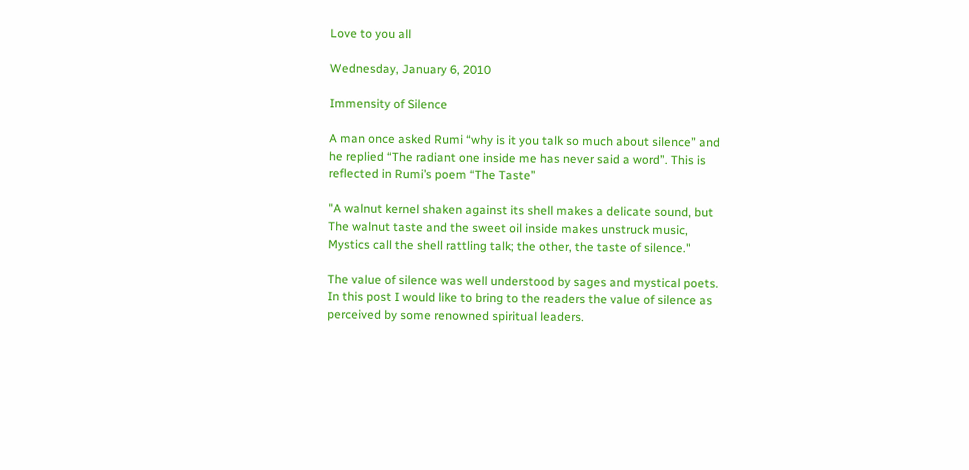Love to you all

Wednesday, January 6, 2010

Immensity of Silence

A man once asked Rumi “why is it you talk so much about silence” and he replied “The radiant one inside me has never said a word”. This is reflected in Rumi’s poem “The Taste”

"A walnut kernel shaken against its shell makes a delicate sound, but
The walnut taste and the sweet oil inside makes unstruck music,
Mystics call the shell rattling talk; the other, the taste of silence."

The value of silence was well understood by sages and mystical poets.
In this post I would like to bring to the readers the value of silence as perceived by some renowned spiritual leaders.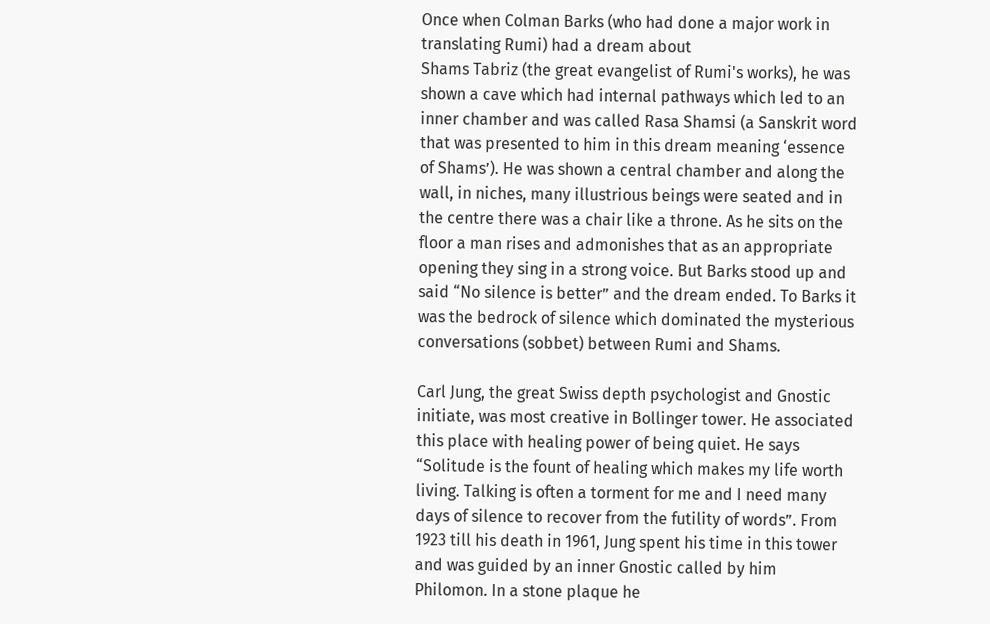Once when Colman Barks (who had done a major work in translating Rumi) had a dream about
Shams Tabriz (the great evangelist of Rumi's works), he was shown a cave which had internal pathways which led to an inner chamber and was called Rasa Shamsi (a Sanskrit word that was presented to him in this dream meaning ‘essence of Shams’). He was shown a central chamber and along the wall, in niches, many illustrious beings were seated and in the centre there was a chair like a throne. As he sits on the floor a man rises and admonishes that as an appropriate opening they sing in a strong voice. But Barks stood up and said “No silence is better” and the dream ended. To Barks it was the bedrock of silence which dominated the mysterious conversations (sobbet) between Rumi and Shams.

Carl Jung, the great Swiss depth psychologist and Gnostic initiate, was most creative in Bollinger tower. He associated this place with healing power of being quiet. He says “Solitude is the fount of healing which makes my life worth living. Talking is often a torment for me and I need many days of silence to recover from the futility of words”. From 1923 till his death in 1961, Jung spent his time in this tower and was guided by an inner Gnostic called by him Philomon. In a stone plaque he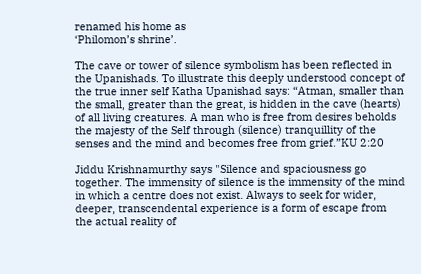renamed his home as
‘Philomon’s shrine’.

The cave or tower of silence symbolism has been reflected in the Upanishads. To illustrate this deeply understood concept of the true inner self Katha Upanishad says: “Atman, smaller than the small, greater than the great, is hidden in the cave (hearts) of all living creatures. A man who is free from desires beholds the majesty of the Self through (silence) tranquillity of the senses and the mind and becomes free from grief.”KU 2:20

Jiddu Krishnamurthy says "Silence and spaciousness go together. The immensity of silence is the immensity of the mind in which a centre does not exist. Always to seek for wider, deeper, transcendental experience is a form of escape from the actual reality of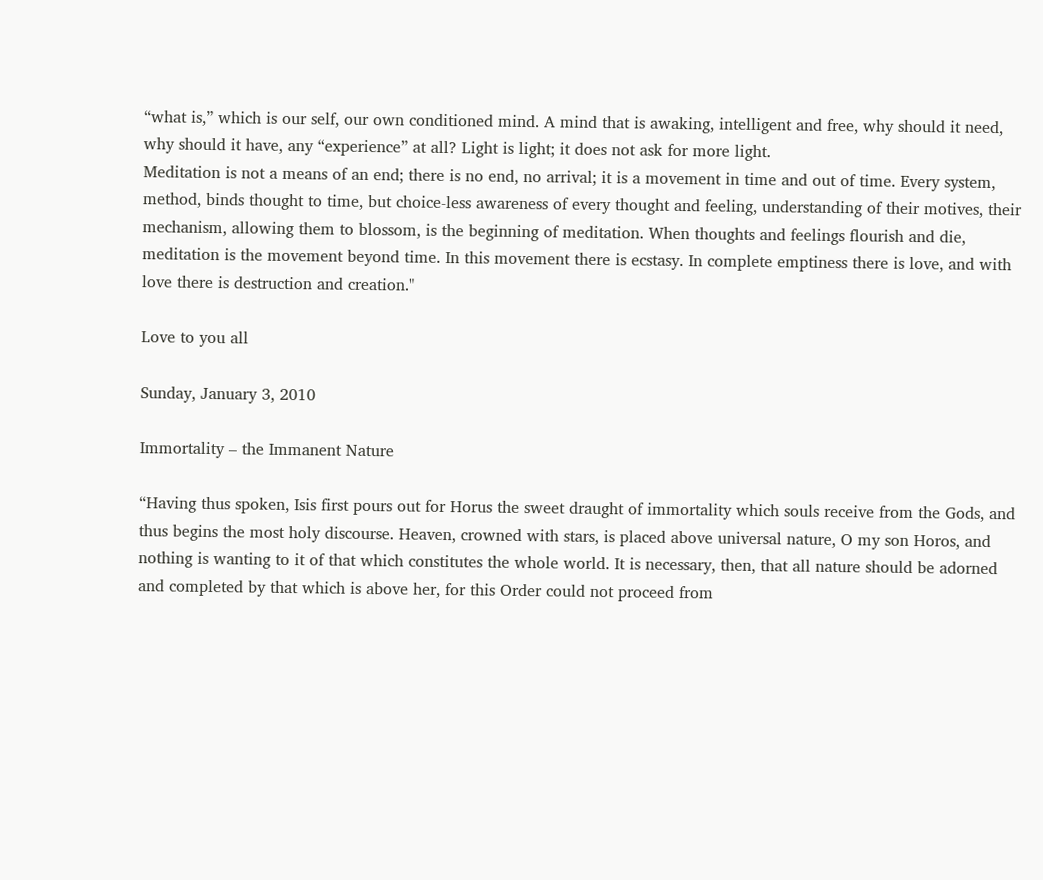“what is,” which is our self, our own conditioned mind. A mind that is awaking, intelligent and free, why should it need, why should it have, any “experience” at all? Light is light; it does not ask for more light.
Meditation is not a means of an end; there is no end, no arrival; it is a movement in time and out of time. Every system, method, binds thought to time, but choice-less awareness of every thought and feeling, understanding of their motives, their mechanism, allowing them to blossom, is the beginning of meditation. When thoughts and feelings flourish and die, meditation is the movement beyond time. In this movement there is ecstasy. In complete emptiness there is love, and with love there is destruction and creation."

Love to you all

Sunday, January 3, 2010

Immortality – the Immanent Nature

“Having thus spoken, Isis first pours out for Horus the sweet draught of immortality which souls receive from the Gods, and thus begins the most holy discourse. Heaven, crowned with stars, is placed above universal nature, O my son Horos, and nothing is wanting to it of that which constitutes the whole world. It is necessary, then, that all nature should be adorned and completed by that which is above her, for this Order could not proceed from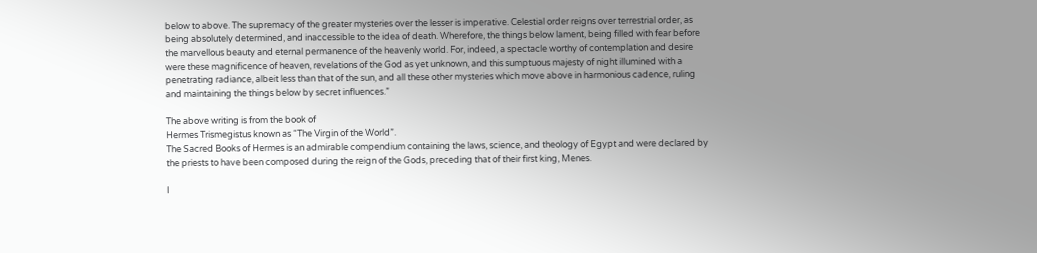below to above. The supremacy of the greater mysteries over the lesser is imperative. Celestial order reigns over terrestrial order, as being absolutely determined, and inaccessible to the idea of death. Wherefore, the things below lament, being filled with fear before the marvellous beauty and eternal permanence of the heavenly world. For, indeed, a spectacle worthy of contemplation and desire were these magnificence of heaven, revelations of the God as yet unknown, and this sumptuous majesty of night illumined with a penetrating radiance, albeit less than that of the sun, and all these other mysteries which move above in harmonious cadence, ruling and maintaining the things below by secret influences.”

The above writing is from the book of
Hermes Trismegistus known as “The Virgin of the World”.
The Sacred Books of Hermes is an admirable compendium containing the laws, science, and theology of Egypt and were declared by the priests to have been composed during the reign of the Gods, preceding that of their first king, Menes.

I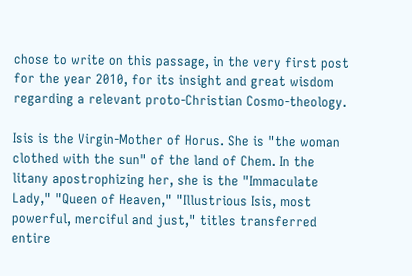chose to write on this passage, in the very first post for the year 2010, for its insight and great wisdom regarding a relevant proto-Christian Cosmo-theology.

Isis is the Virgin-Mother of Horus. She is "the woman clothed with the sun" of the land of Chem. In the litany apostrophizing her, she is the "Immaculate Lady," "Queen of Heaven," "Illustrious Isis, most powerful, merciful and just," titles transferred entire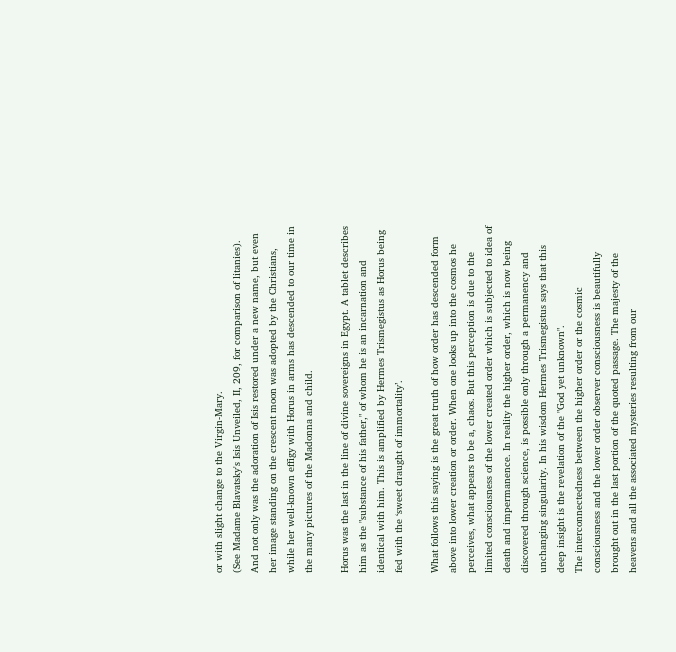or with slight change to the Virgin-Mary.
(See Madame Blavatsky's Isis Unveiled, II, 209, for comparison of litanies). And not only was the adoration of Isis restored under a new name, but even her image standing on the crescent moon was adopted by the Christians, while her well-known effigy with Horus in arms has descended to our time in the many pictures of the Madonna and child.

Horus was the last in the line of divine sovereigns in Egypt. A tablet describes him as the "substance of his father," of whom he is an incarnation and identical with him. This is amplified by Hermes Trismegistus as Horus being fed with the ‘sweet draught of immortality’.

What follows this saying is the great truth of how order has descended form above into lower creation or order. When one looks up into the cosmos he perceives, what appears to be a, chaos. But this perception is due to the limited consciousness of the lower created order which is subjected to idea of death and impermanence. In reality the higher order, which is now being discovered through science, is possible only through a permanency and unchanging singularity. In his wisdom Hermes Trismegistus says that this deep insight is the revelation of the "God yet unknown".
The interconnectedness between the higher order or the cosmic consciousness and the lower order observer consciousness is beautifully brought out in the last portion of the quoted passage. The majesty of the heavens and all the associated mysteries resulting from our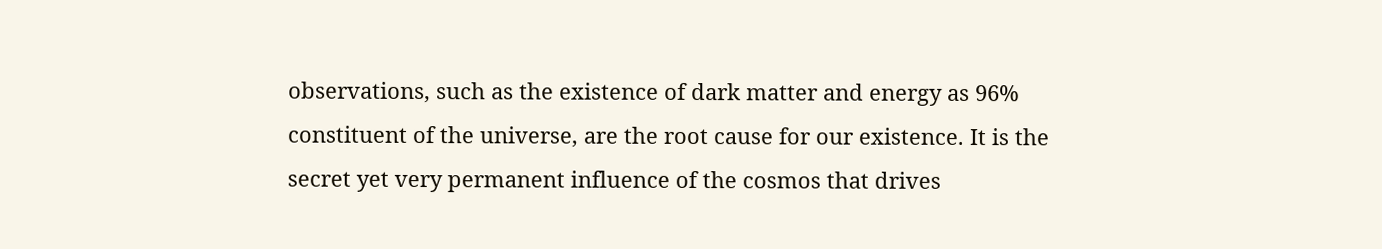observations, such as the existence of dark matter and energy as 96% constituent of the universe, are the root cause for our existence. It is the secret yet very permanent influence of the cosmos that drives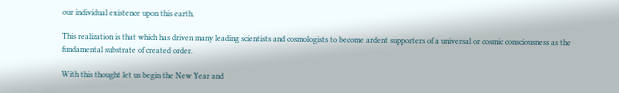our individual existence upon this earth.

This realization is that which has driven many leading scientists and cosmologists to become ardent supporters of a universal or cosmic consciousness as the fundamental substrate of created order.

With this thought let us begin the New Year and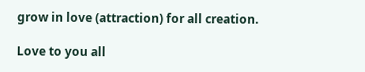grow in love (attraction) for all creation.

Love to you all